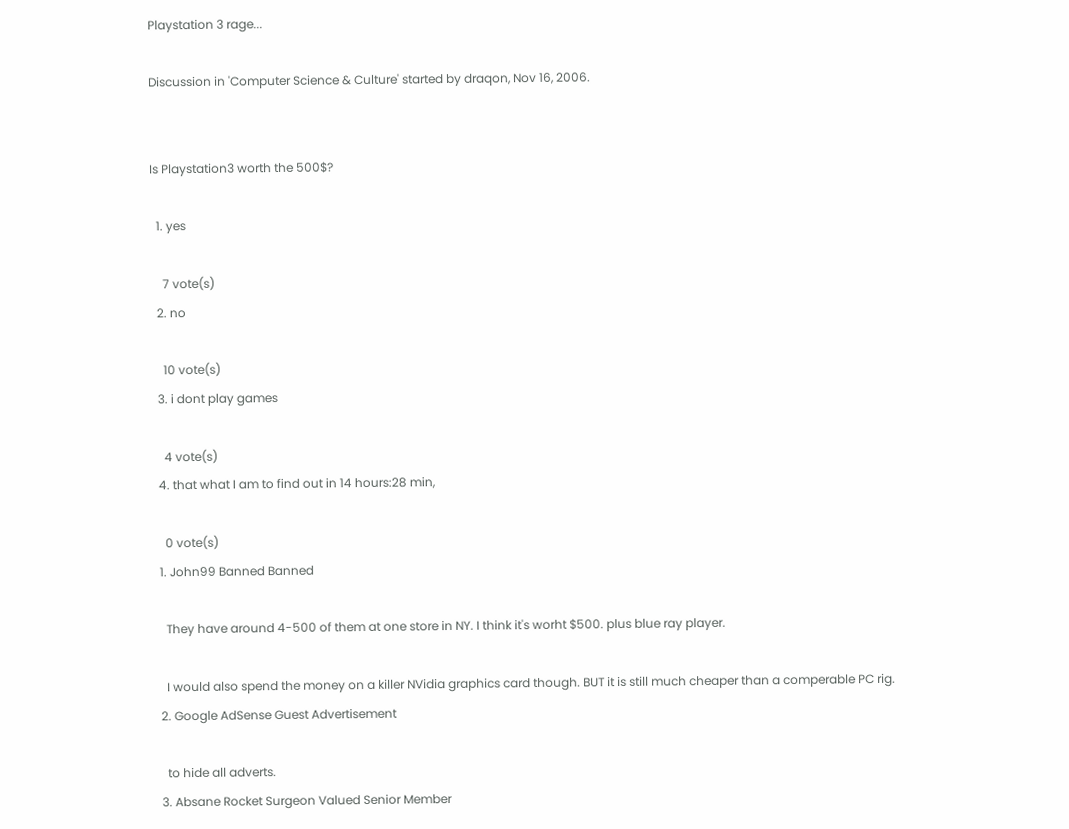Playstation 3 rage...

Discussion in 'Computer Science & Culture' started by draqon, Nov 16, 2006.


Is Playstation3 worth the 500$?

  1. yes

    7 vote(s)
  2. no

    10 vote(s)
  3. i dont play games

    4 vote(s)
  4. that what I am to find out in 14 hours:28 min,

    0 vote(s)
  1. John99 Banned Banned

    They have around 4-500 of them at one store in NY. I think it's worht $500. plus blue ray player.

    I would also spend the money on a killer NVidia graphics card though. BUT it is still much cheaper than a comperable PC rig.
  2. Google AdSense Guest Advertisement

    to hide all adverts.
  3. Absane Rocket Surgeon Valued Senior Member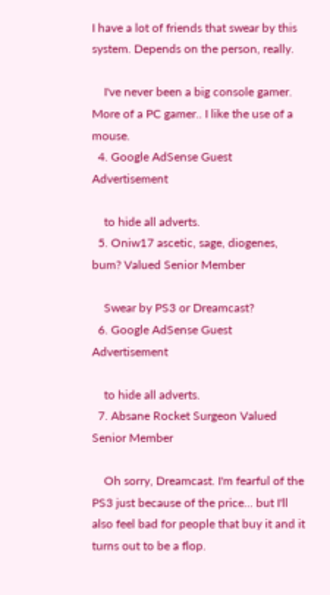I have a lot of friends that swear by this system. Depends on the person, really.

    I've never been a big console gamer. More of a PC gamer.. I like the use of a mouse.
  4. Google AdSense Guest Advertisement

    to hide all adverts.
  5. Oniw17 ascetic, sage, diogenes, bum? Valued Senior Member

    Swear by PS3 or Dreamcast?
  6. Google AdSense Guest Advertisement

    to hide all adverts.
  7. Absane Rocket Surgeon Valued Senior Member

    Oh sorry, Dreamcast. I'm fearful of the PS3 just because of the price... but I'll also feel bad for people that buy it and it turns out to be a flop.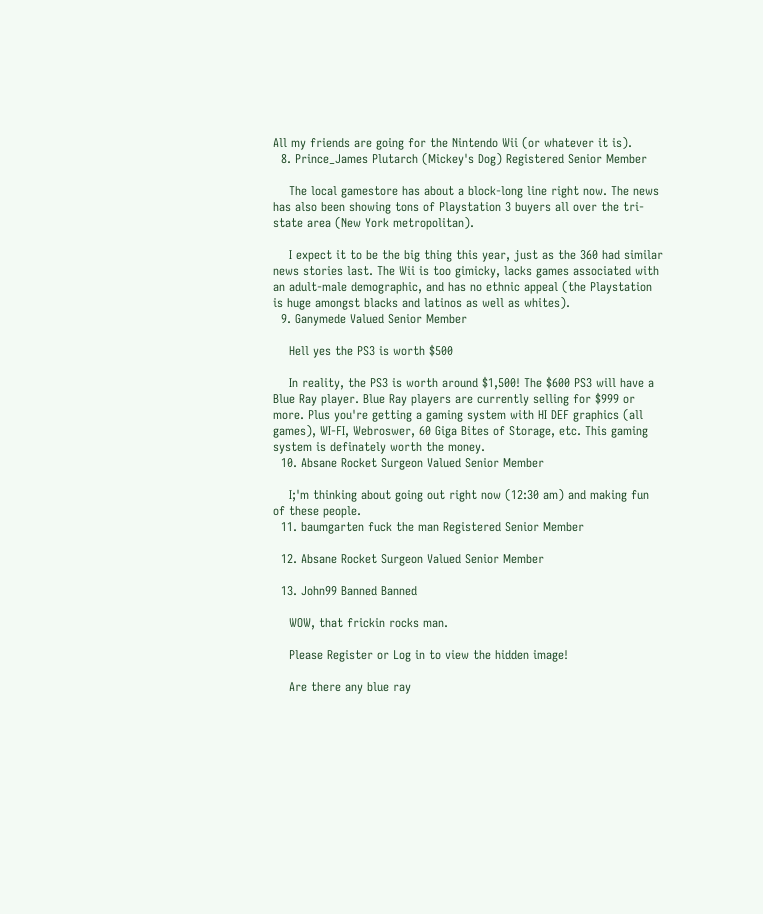All my friends are going for the Nintendo Wii (or whatever it is).
  8. Prince_James Plutarch (Mickey's Dog) Registered Senior Member

    The local gamestore has about a block-long line right now. The news has also been showing tons of Playstation 3 buyers all over the tri-state area (New York metropolitan).

    I expect it to be the big thing this year, just as the 360 had similar news stories last. The Wii is too gimicky, lacks games associated with an adult-male demographic, and has no ethnic appeal (the Playstation is huge amongst blacks and latinos as well as whites).
  9. Ganymede Valued Senior Member

    Hell yes the PS3 is worth $500

    In reality, the PS3 is worth around $1,500! The $600 PS3 will have a Blue Ray player. Blue Ray players are currently selling for $999 or more. Plus you're getting a gaming system with HI DEF graphics (all games), WI-FI, Webroswer, 60 Giga Bites of Storage, etc. This gaming system is definately worth the money.
  10. Absane Rocket Surgeon Valued Senior Member

    I;'m thinking about going out right now (12:30 am) and making fun of these people.
  11. baumgarten fuck the man Registered Senior Member

  12. Absane Rocket Surgeon Valued Senior Member

  13. John99 Banned Banned

    WOW, that frickin rocks man.

    Please Register or Log in to view the hidden image!

    Are there any blue ray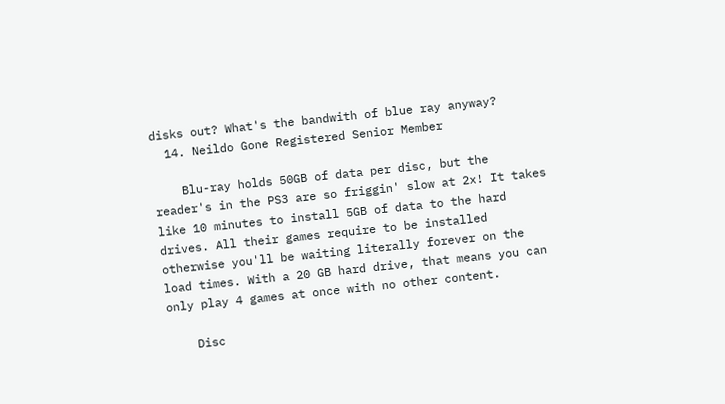disks out? What's the bandwith of blue ray anyway?
  14. Neildo Gone Registered Senior Member

    Blu-ray holds 50GB of data per disc, but the reader's in the PS3 are so friggin' slow at 2x! It takes like 10 minutes to install 5GB of data to the hard drives. All their games require to be installed otherwise you'll be waiting literally forever on the load times. With a 20 GB hard drive, that means you can only play 4 games at once with no other content.

    Disc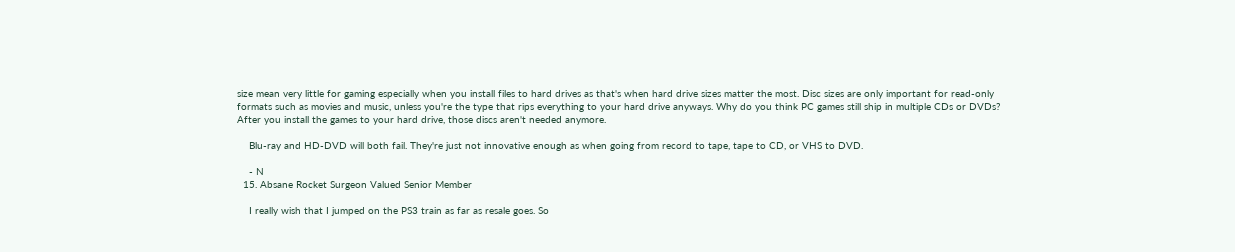size mean very little for gaming especially when you install files to hard drives as that's when hard drive sizes matter the most. Disc sizes are only important for read-only formats such as movies and music, unless you're the type that rips everything to your hard drive anyways. Why do you think PC games still ship in multiple CDs or DVDs? After you install the games to your hard drive, those discs aren't needed anymore.

    Blu-ray and HD-DVD will both fail. They're just not innovative enough as when going from record to tape, tape to CD, or VHS to DVD.

    - N
  15. Absane Rocket Surgeon Valued Senior Member

    I really wish that I jumped on the PS3 train as far as resale goes. So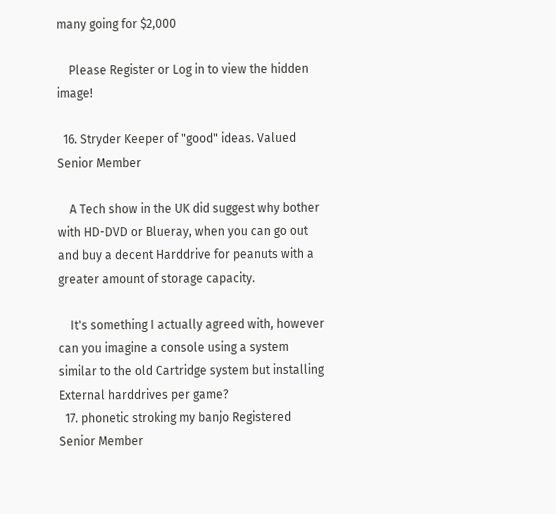many going for $2,000

    Please Register or Log in to view the hidden image!

  16. Stryder Keeper of "good" ideas. Valued Senior Member

    A Tech show in the UK did suggest why bother with HD-DVD or Blueray, when you can go out and buy a decent Harddrive for peanuts with a greater amount of storage capacity.

    It's something I actually agreed with, however can you imagine a console using a system similar to the old Cartridge system but installing External harddrives per game?
  17. phonetic stroking my banjo Registered Senior Member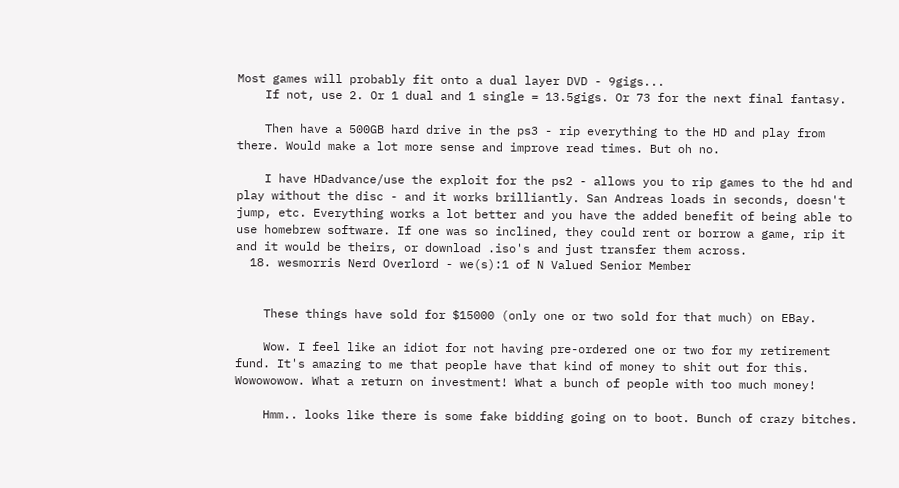Most games will probably fit onto a dual layer DVD - 9gigs...
    If not, use 2. Or 1 dual and 1 single = 13.5gigs. Or 73 for the next final fantasy.

    Then have a 500GB hard drive in the ps3 - rip everything to the HD and play from there. Would make a lot more sense and improve read times. But oh no.

    I have HDadvance/use the exploit for the ps2 - allows you to rip games to the hd and play without the disc - and it works brilliantly. San Andreas loads in seconds, doesn't jump, etc. Everything works a lot better and you have the added benefit of being able to use homebrew software. If one was so inclined, they could rent or borrow a game, rip it and it would be theirs, or download .iso's and just transfer them across.
  18. wesmorris Nerd Overlord - we(s):1 of N Valued Senior Member


    These things have sold for $15000 (only one or two sold for that much) on EBay.

    Wow. I feel like an idiot for not having pre-ordered one or two for my retirement fund. It's amazing to me that people have that kind of money to shit out for this. Wowowowow. What a return on investment! What a bunch of people with too much money!

    Hmm.. looks like there is some fake bidding going on to boot. Bunch of crazy bitches.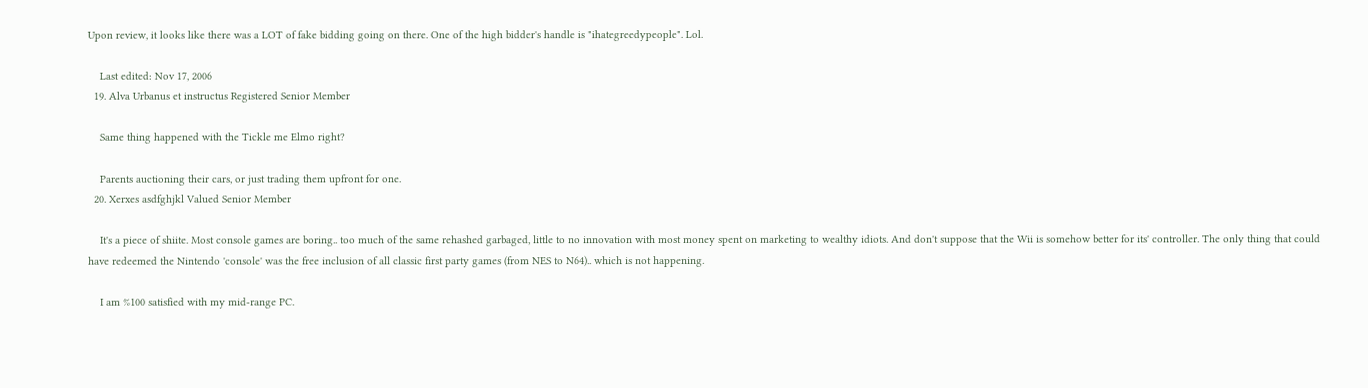Upon review, it looks like there was a LOT of fake bidding going on there. One of the high bidder's handle is "ihategreedypeople". Lol.

    Last edited: Nov 17, 2006
  19. Alva Urbanus et instructus Registered Senior Member

    Same thing happened with the Tickle me Elmo right?

    Parents auctioning their cars, or just trading them upfront for one.
  20. Xerxes asdfghjkl Valued Senior Member

    It's a piece of shiite. Most console games are boring.. too much of the same rehashed garbaged, little to no innovation with most money spent on marketing to wealthy idiots. And don't suppose that the Wii is somehow better for its' controller. The only thing that could have redeemed the Nintendo 'console' was the free inclusion of all classic first party games (from NES to N64).. which is not happening.

    I am %100 satisfied with my mid-range PC.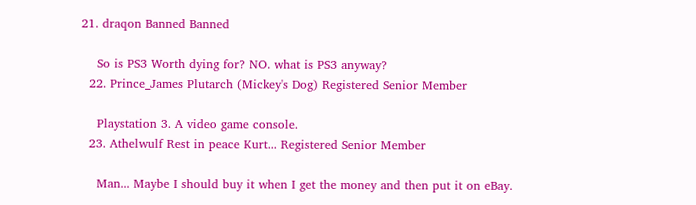21. draqon Banned Banned

    So is PS3 Worth dying for? NO. what is PS3 anyway?
  22. Prince_James Plutarch (Mickey's Dog) Registered Senior Member

    Playstation 3. A video game console.
  23. Athelwulf Rest in peace Kurt... Registered Senior Member

    Man... Maybe I should buy it when I get the money and then put it on eBay.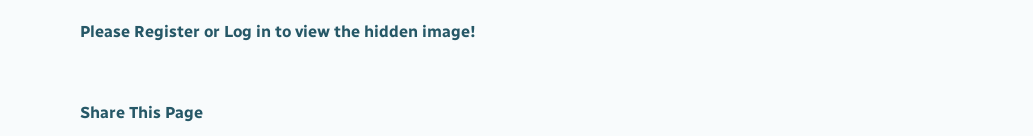Please Register or Log in to view the hidden image!


Share This Page